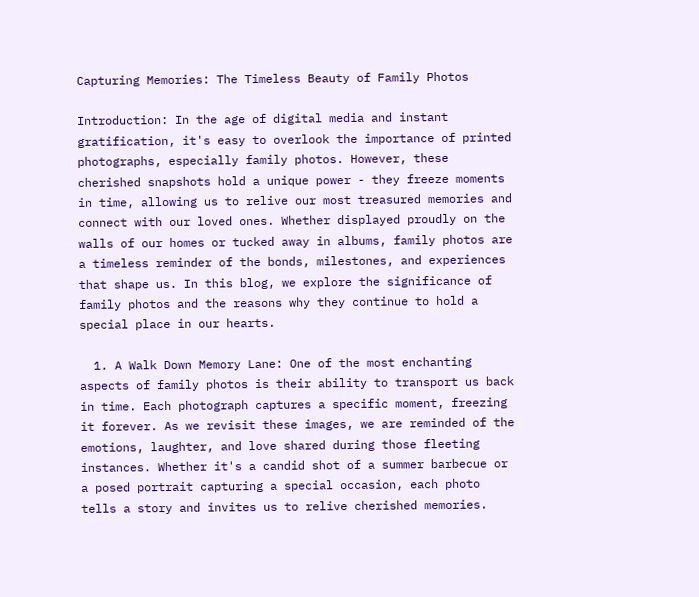Capturing Memories: The Timeless Beauty of Family Photos

Introduction: In the age of digital media and instant gratification, it's easy to overlook the importance of printed photographs, especially family photos. However, these cherished snapshots hold a unique power - they freeze moments in time, allowing us to relive our most treasured memories and connect with our loved ones. Whether displayed proudly on the walls of our homes or tucked away in albums, family photos are a timeless reminder of the bonds, milestones, and experiences that shape us. In this blog, we explore the significance of family photos and the reasons why they continue to hold a special place in our hearts.

  1. A Walk Down Memory Lane: One of the most enchanting aspects of family photos is their ability to transport us back in time. Each photograph captures a specific moment, freezing it forever. As we revisit these images, we are reminded of the emotions, laughter, and love shared during those fleeting instances. Whether it's a candid shot of a summer barbecue or a posed portrait capturing a special occasion, each photo tells a story and invites us to relive cherished memories.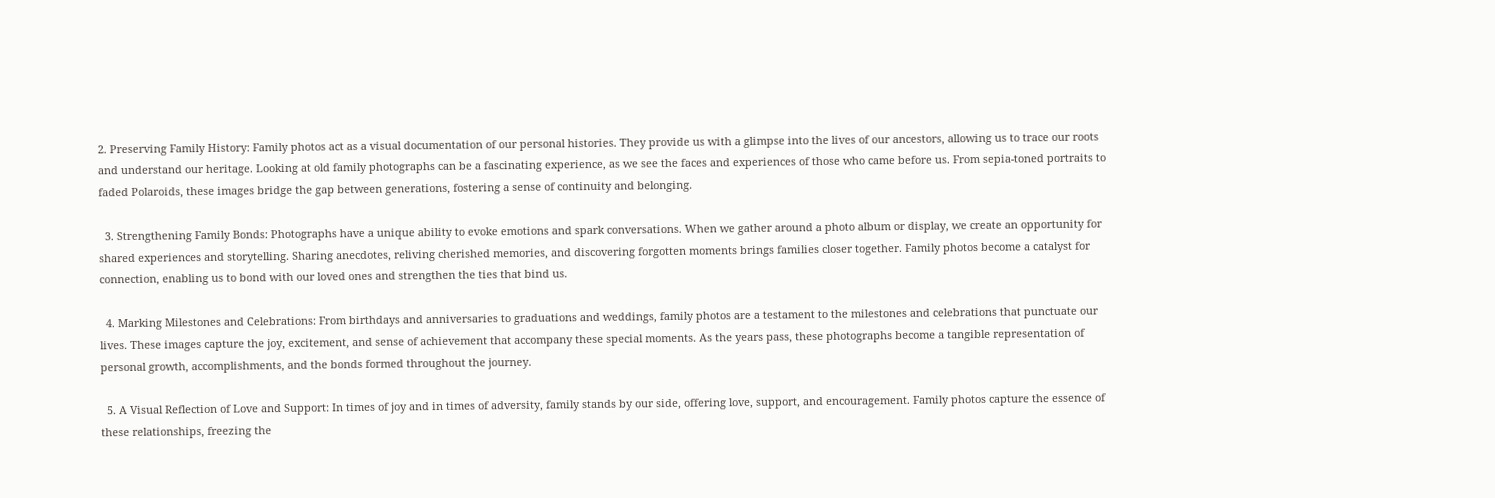2. Preserving Family History: Family photos act as a visual documentation of our personal histories. They provide us with a glimpse into the lives of our ancestors, allowing us to trace our roots and understand our heritage. Looking at old family photographs can be a fascinating experience, as we see the faces and experiences of those who came before us. From sepia-toned portraits to faded Polaroids, these images bridge the gap between generations, fostering a sense of continuity and belonging.

  3. Strengthening Family Bonds: Photographs have a unique ability to evoke emotions and spark conversations. When we gather around a photo album or display, we create an opportunity for shared experiences and storytelling. Sharing anecdotes, reliving cherished memories, and discovering forgotten moments brings families closer together. Family photos become a catalyst for connection, enabling us to bond with our loved ones and strengthen the ties that bind us.

  4. Marking Milestones and Celebrations: From birthdays and anniversaries to graduations and weddings, family photos are a testament to the milestones and celebrations that punctuate our lives. These images capture the joy, excitement, and sense of achievement that accompany these special moments. As the years pass, these photographs become a tangible representation of personal growth, accomplishments, and the bonds formed throughout the journey.

  5. A Visual Reflection of Love and Support: In times of joy and in times of adversity, family stands by our side, offering love, support, and encouragement. Family photos capture the essence of these relationships, freezing the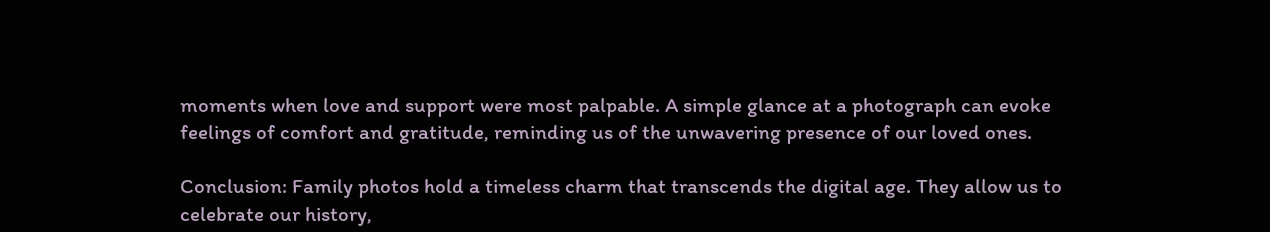moments when love and support were most palpable. A simple glance at a photograph can evoke feelings of comfort and gratitude, reminding us of the unwavering presence of our loved ones.

Conclusion: Family photos hold a timeless charm that transcends the digital age. They allow us to celebrate our history,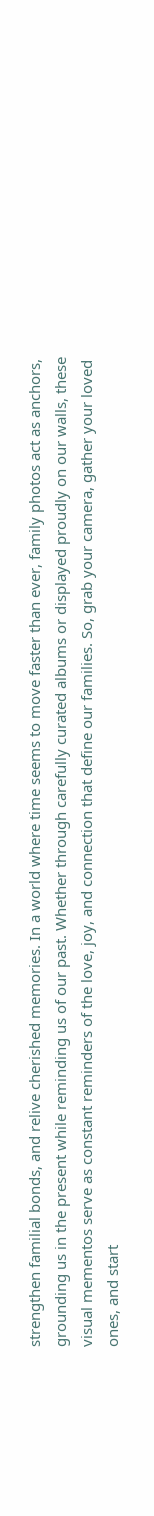strengthen familial bonds, and relive cherished memories. In a world where time seems to move faster than ever, family photos act as anchors, grounding us in the present while reminding us of our past. Whether through carefully curated albums or displayed proudly on our walls, these visual mementos serve as constant reminders of the love, joy, and connection that define our families. So, grab your camera, gather your loved ones, and start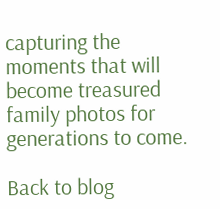capturing the moments that will become treasured family photos for generations to come.

Back to blog